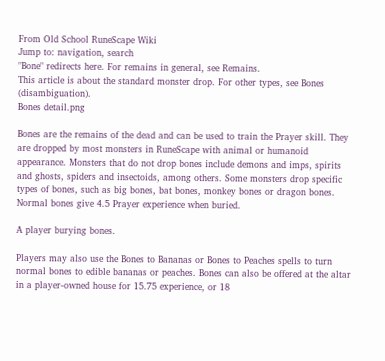From Old School RuneScape Wiki
Jump to: navigation, search
"Bone" redirects here. For remains in general, see Remains.
This article is about the standard monster drop. For other types, see Bones (disambiguation).
Bones detail.png

Bones are the remains of the dead and can be used to train the Prayer skill. They are dropped by most monsters in RuneScape with animal or humanoid appearance. Monsters that do not drop bones include demons and imps, spirits and ghosts, spiders and insectoids, among others. Some monsters drop specific types of bones, such as big bones, bat bones, monkey bones or dragon bones. Normal bones give 4.5 Prayer experience when buried.

A player burying bones.

Players may also use the Bones to Bananas or Bones to Peaches spells to turn normal bones to edible bananas or peaches. Bones can also be offered at the altar in a player-owned house for 15.75 experience, or 18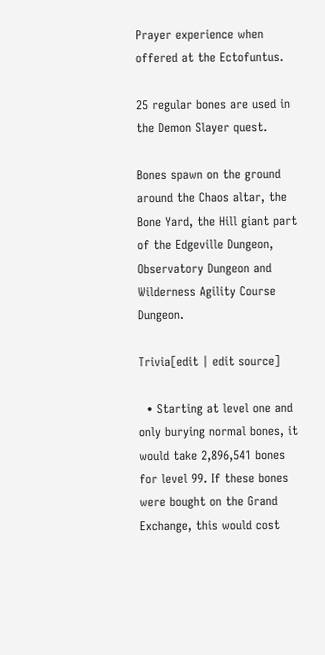Prayer experience when offered at the Ectofuntus.

25 regular bones are used in the Demon Slayer quest.

Bones spawn on the ground around the Chaos altar, the Bone Yard, the Hill giant part of the Edgeville Dungeon, Observatory Dungeon and Wilderness Agility Course Dungeon.

Trivia[edit | edit source]

  • Starting at level one and only burying normal bones, it would take 2,896,541 bones for level 99. If these bones were bought on the Grand Exchange, this would cost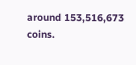around 153,516,673 coins.